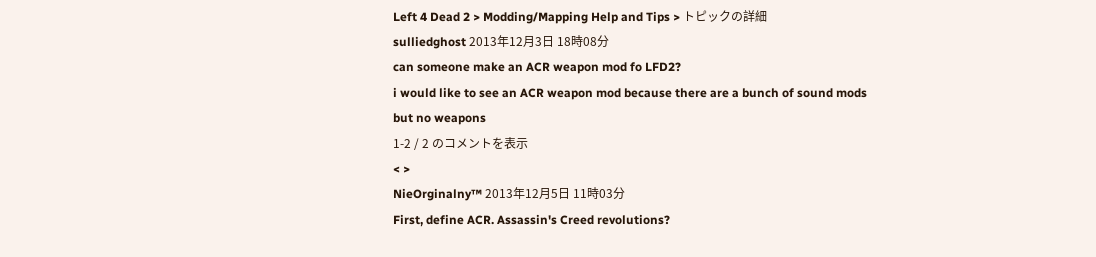Left 4 Dead 2 > Modding/Mapping Help and Tips > トピックの詳細
sulliedghost 2013年12月3日 18時08分
can someone make an ACR weapon mod fo LFD2?
i would like to see an ACR weapon mod because there are a bunch of sound mods but no weapons
1-2 / 2 のコメントを表示
< >
NieOrginalny™ 2013年12月5日 11時03分
First, define ACR. Assassin's Creed revolutions?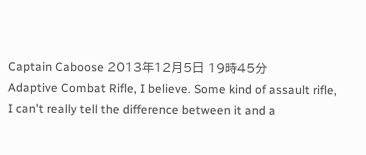Captain Caboose 2013年12月5日 19時45分
Adaptive Combat Rifle, I believe. Some kind of assault rifle, I can't really tell the difference between it and a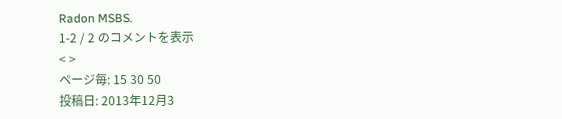Radon MSBS.
1-2 / 2 のコメントを表示
< >
ページ毎: 15 30 50
投稿日: 2013年12月3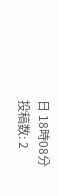日 18時08分
投稿数: 2